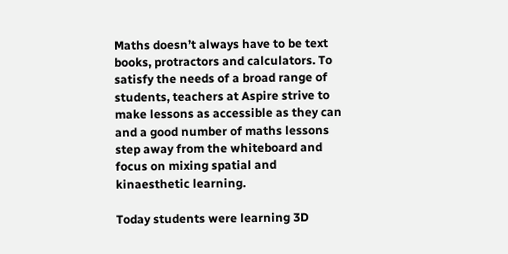Maths doesn’t always have to be text books, protractors and calculators. To satisfy the needs of a broad range of students, teachers at Aspire strive to make lessons as accessible as they can and a good number of maths lessons step away from the whiteboard and focus on mixing spatial and kinaesthetic learning.

Today students were learning 3D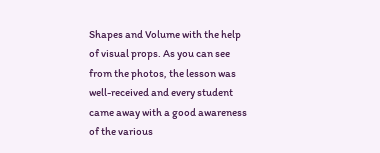Shapes and Volume with the help of visual props. As you can see from the photos, the lesson was well-received and every student came away with a good awareness of the various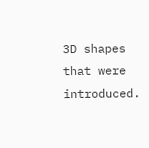3D shapes that were introduced.